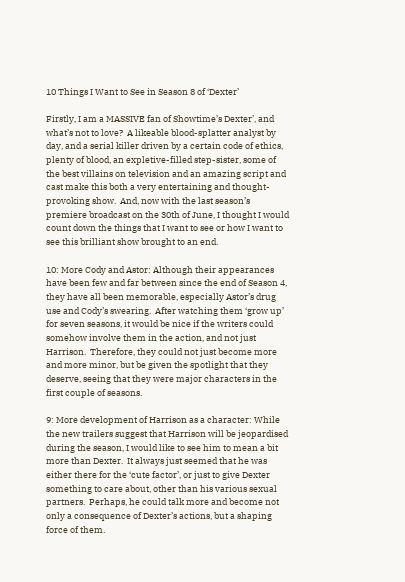10 Things I Want to See in Season 8 of ‘Dexter’

Firstly, I am a MASSIVE fan of Showtime’s Dexter’, and what’s not to love?  A likeable blood-splatter analyst by day, and a serial killer driven by a certain code of ethics, plenty of blood, an expletive-filled step-sister, some of the best villains on television and an amazing script and cast make this both a very entertaining and thought-provoking show.  And, now with the last season’s premiere broadcast on the 30th of June, I thought I would count down the things that I want to see or how I want to see this brilliant show brought to an end.

10: More Cody and Astor: Although their appearances have been few and far between since the end of Season 4, they have all been memorable, especially Astor’s drug use and Cody’s swearing.  After watching them ‘grow up’ for seven seasons, it would be nice if the writers could somehow involve them in the action, and not just Harrison.  Therefore, they could not just become more and more minor, but be given the spotlight that they deserve, seeing that they were major characters in the first couple of seasons.

9: More development of Harrison as a character: While the new trailers suggest that Harrison will be jeopardised during the season, I would like to see him to mean a bit more than Dexter.  It always just seemed that he was either there for the ‘cute factor’, or just to give Dexter something to care about, other than his various sexual partners.  Perhaps, he could talk more and become not only a consequence of Dexter’s actions, but a shaping force of them.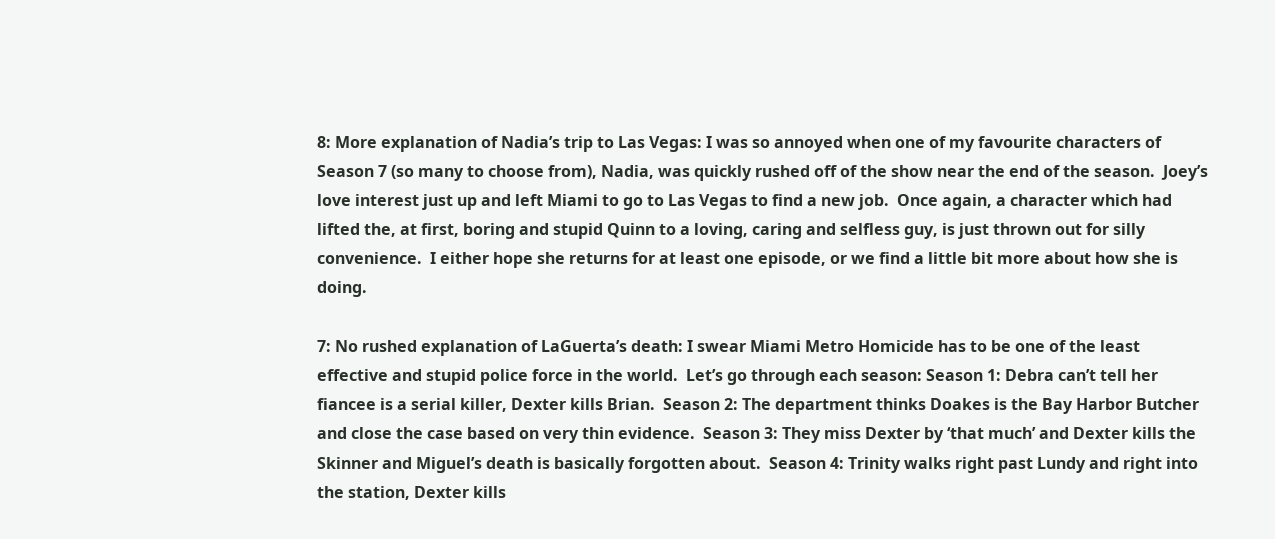8: More explanation of Nadia’s trip to Las Vegas: I was so annoyed when one of my favourite characters of Season 7 (so many to choose from), Nadia, was quickly rushed off of the show near the end of the season.  Joey’s love interest just up and left Miami to go to Las Vegas to find a new job.  Once again, a character which had lifted the, at first, boring and stupid Quinn to a loving, caring and selfless guy, is just thrown out for silly convenience.  I either hope she returns for at least one episode, or we find a little bit more about how she is doing.

7: No rushed explanation of LaGuerta’s death: I swear Miami Metro Homicide has to be one of the least effective and stupid police force in the world.  Let’s go through each season: Season 1: Debra can’t tell her fiancee is a serial killer, Dexter kills Brian.  Season 2: The department thinks Doakes is the Bay Harbor Butcher and close the case based on very thin evidence.  Season 3: They miss Dexter by ‘that much’ and Dexter kills the Skinner and Miguel’s death is basically forgotten about.  Season 4: Trinity walks right past Lundy and right into the station, Dexter kills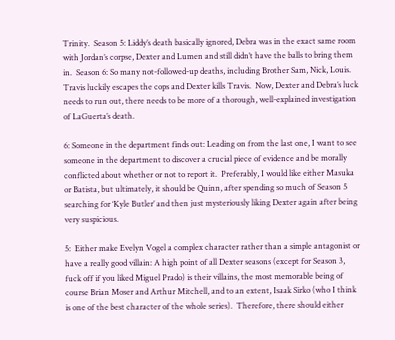Trinity.  Season 5: Liddy’s death basically ignored, Debra was in the exact same room with Jordan’s corpse, Dexter and Lumen and still didn’t have the balls to bring them in.  Season 6: So many not-followed-up deaths, including Brother Sam, Nick, Louis.  Travis luckily escapes the cops and Dexter kills Travis.  Now, Dexter and Debra’s luck needs to run out, there needs to be more of a thorough, well-explained investigation of LaGuerta’s death.

6: Someone in the department finds out: Leading on from the last one, I want to see someone in the department to discover a crucial piece of evidence and be morally conflicted about whether or not to report it.  Preferably, I would like either Masuka or Batista, but ultimately, it should be Quinn, after spending so much of Season 5 searching for ‘Kyle Butler’ and then just mysteriously liking Dexter again after being very suspicious.

5:  Either make Evelyn Vogel a complex character rather than a simple antagonist or have a really good villain: A high point of all Dexter seasons (except for Season 3, fuck off if you liked Miguel Prado) is their villains, the most memorable being of course Brian Moser and Arthur Mitchell, and to an extent, Isaak Sirko (who I think is one of the best character of the whole series).  Therefore, there should either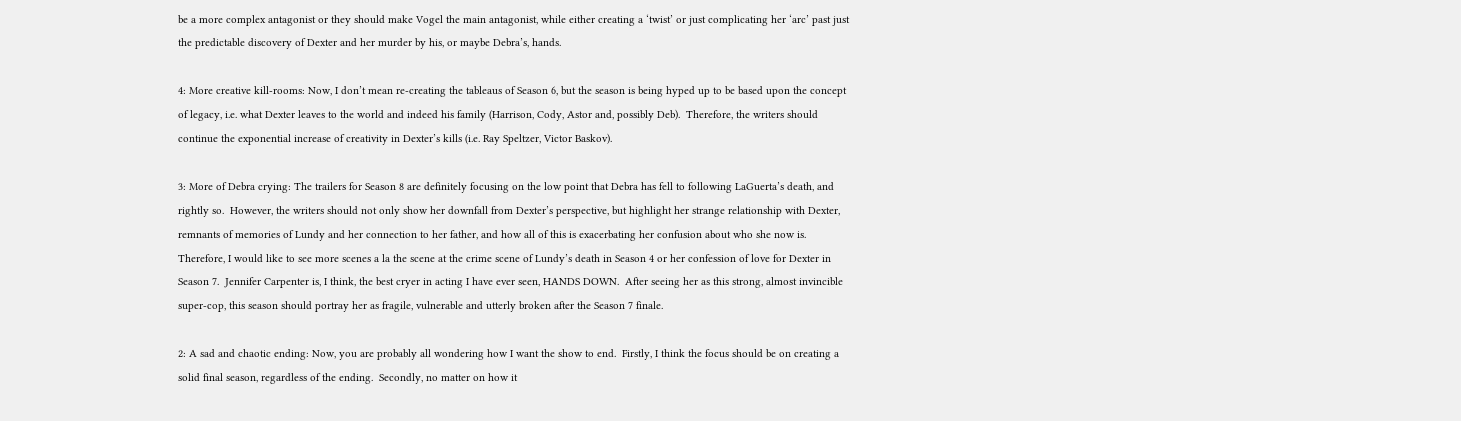be a more complex antagonist or they should make Vogel the main antagonist, while either creating a ‘twist’ or just complicating her ‘arc’ past just the predictable discovery of Dexter and her murder by his, or maybe Debra’s, hands.

4: More creative kill-rooms: Now, I don’t mean re-creating the tableaus of Season 6, but the season is being hyped up to be based upon the concept of legacy, i.e. what Dexter leaves to the world and indeed his family (Harrison, Cody, Astor and, possibly Deb).  Therefore, the writers should continue the exponential increase of creativity in Dexter’s kills (i.e. Ray Speltzer, Victor Baskov).

3: More of Debra crying: The trailers for Season 8 are definitely focusing on the low point that Debra has fell to following LaGuerta’s death, and rightly so.  However, the writers should not only show her downfall from Dexter’s perspective, but highlight her strange relationship with Dexter, remnants of memories of Lundy and her connection to her father, and how all of this is exacerbating her confusion about who she now is.  Therefore, I would like to see more scenes a la the scene at the crime scene of Lundy’s death in Season 4 or her confession of love for Dexter in Season 7.  Jennifer Carpenter is, I think, the best cryer in acting I have ever seen, HANDS DOWN.  After seeing her as this strong, almost invincible super-cop, this season should portray her as fragile, vulnerable and utterly broken after the Season 7 finale.

2: A sad and chaotic ending: Now, you are probably all wondering how I want the show to end.  Firstly, I think the focus should be on creating a solid final season, regardless of the ending.  Secondly, no matter on how it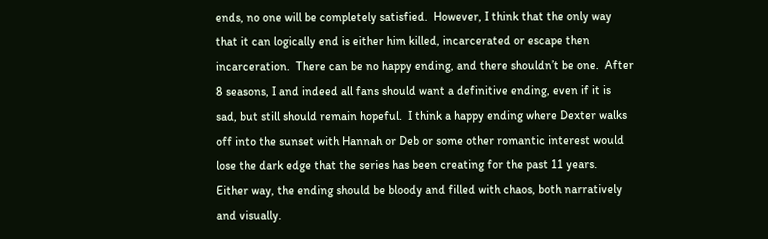ends, no one will be completely satisfied.  However, I think that the only way that it can logically end is either him killed, incarcerated or escape then incarceration.  There can be no happy ending, and there shouldn’t be one.  After 8 seasons, I and indeed all fans should want a definitive ending, even if it is sad, but still should remain hopeful.  I think a happy ending where Dexter walks off into the sunset with Hannah or Deb or some other romantic interest would lose the dark edge that the series has been creating for the past 11 years.  Either way, the ending should be bloody and filled with chaos, both narratively and visually.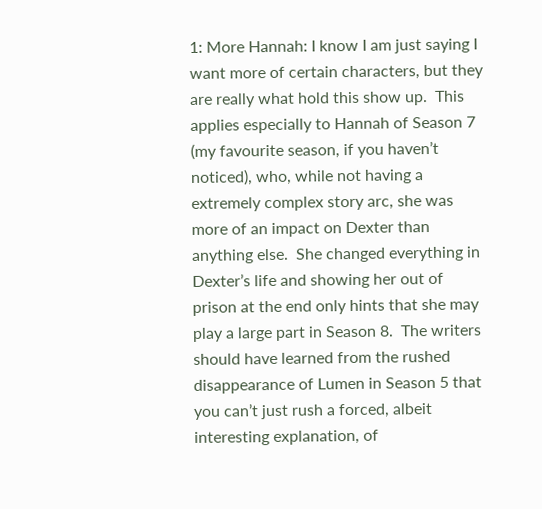1: More Hannah: I know I am just saying I want more of certain characters, but they are really what hold this show up.  This applies especially to Hannah of Season 7 (my favourite season, if you haven’t noticed), who, while not having a extremely complex story arc, she was more of an impact on Dexter than anything else.  She changed everything in Dexter’s life and showing her out of prison at the end only hints that she may play a large part in Season 8.  The writers should have learned from the rushed disappearance of Lumen in Season 5 that you can’t just rush a forced, albeit interesting explanation, of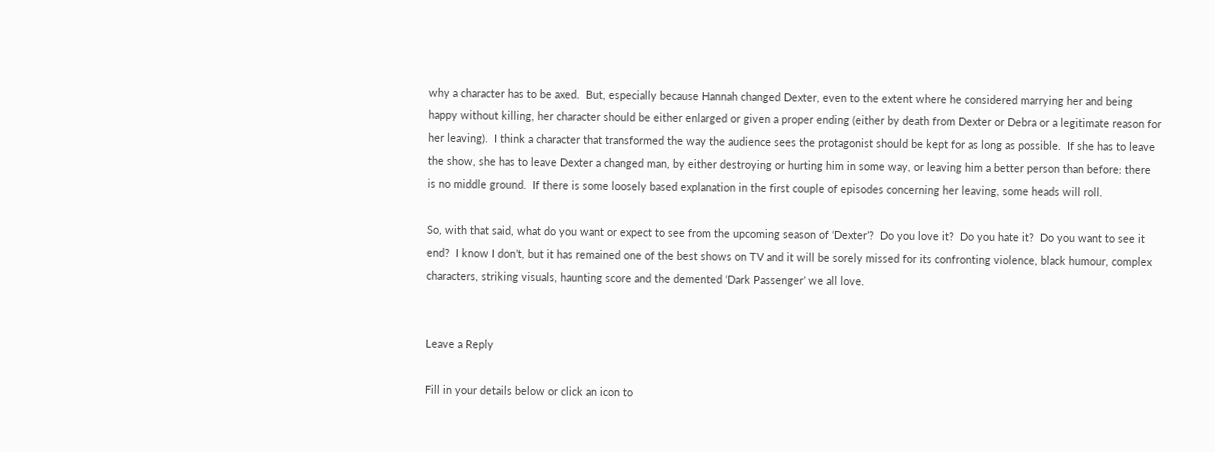why a character has to be axed.  But, especially because Hannah changed Dexter, even to the extent where he considered marrying her and being happy without killing, her character should be either enlarged or given a proper ending (either by death from Dexter or Debra or a legitimate reason for her leaving).  I think a character that transformed the way the audience sees the protagonist should be kept for as long as possible.  If she has to leave the show, she has to leave Dexter a changed man, by either destroying or hurting him in some way, or leaving him a better person than before: there is no middle ground.  If there is some loosely based explanation in the first couple of episodes concerning her leaving, some heads will roll.

So, with that said, what do you want or expect to see from the upcoming season of ‘Dexter’?  Do you love it?  Do you hate it?  Do you want to see it end?  I know I don’t, but it has remained one of the best shows on TV and it will be sorely missed for its confronting violence, black humour, complex characters, striking visuals, haunting score and the demented ‘Dark Passenger’ we all love.


Leave a Reply

Fill in your details below or click an icon to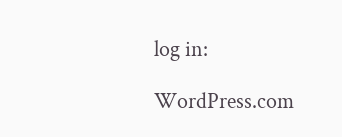log in:

WordPress.com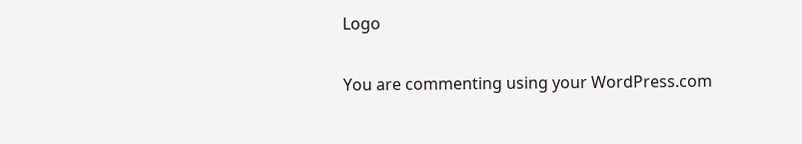Logo

You are commenting using your WordPress.com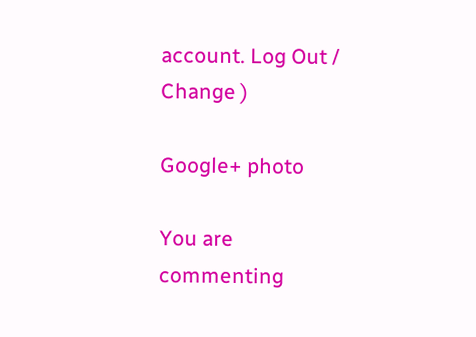account. Log Out /  Change )

Google+ photo

You are commenting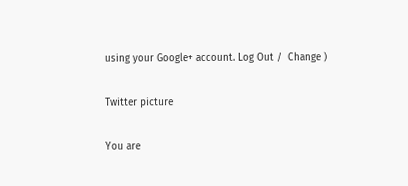using your Google+ account. Log Out /  Change )

Twitter picture

You are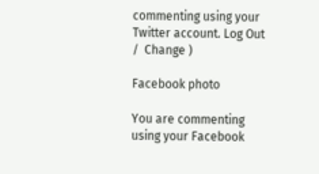commenting using your Twitter account. Log Out /  Change )

Facebook photo

You are commenting using your Facebook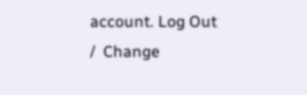account. Log Out /  Change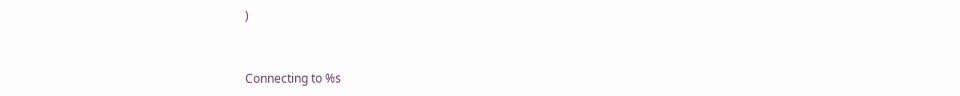)


Connecting to %s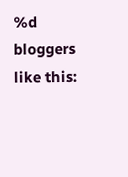%d bloggers like this: